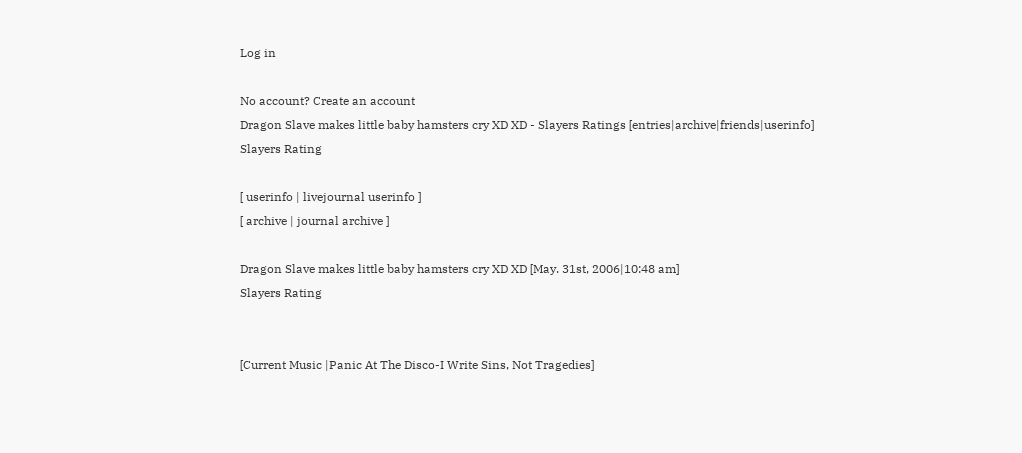Log in

No account? Create an account
Dragon Slave makes little baby hamsters cry XD XD - Slayers Ratings [entries|archive|friends|userinfo]
Slayers Rating

[ userinfo | livejournal userinfo ]
[ archive | journal archive ]

Dragon Slave makes little baby hamsters cry XD XD [May. 31st, 2006|10:48 am]
Slayers Rating


[Current Music |Panic At The Disco-I Write Sins, Not Tragedies]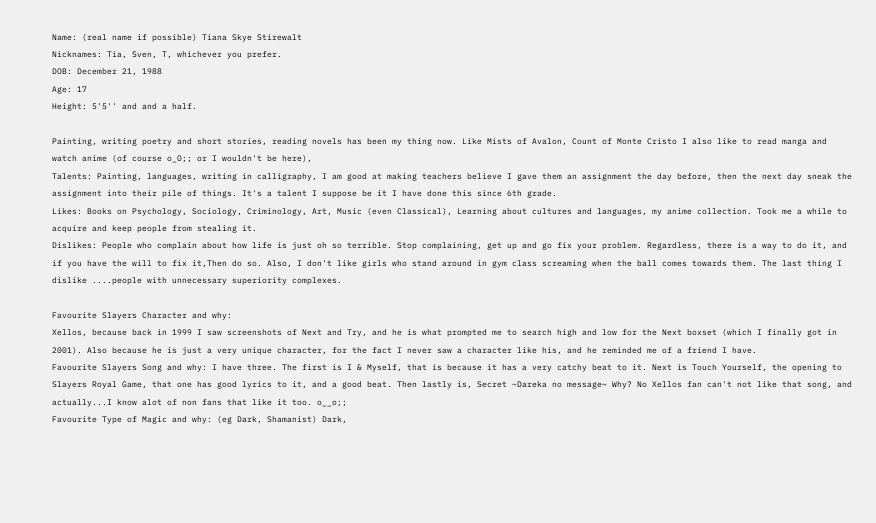Name: (real name if possible) Tiana Skye Stirewalt
Nicknames: Tia, Sven, T, whichever you prefer.
DOB: December 21, 1988
Age: 17
Height: 5'5'' and and a half.

Painting, writing poetry and short stories, reading novels has been my thing now. Like Mists of Avalon, Count of Monte Cristo I also like to read manga and watch anime (of course o_O;; or I wouldn't be here),
Talents: Painting, languages, writing in calligraphy, I am good at making teachers believe I gave them an assignment the day before, then the next day sneak the assignment into their pile of things. It's a talent I suppose be it I have done this since 6th grade.
Likes: Books on Psychology, Sociology, Criminology, Art, Music (even Classical), Learning about cultures and languages, my anime collection. Took me a while to acquire and keep people from stealing it.
Dislikes: People who complain about how life is just oh so terrible. Stop complaining, get up and go fix your problem. Regardless, there is a way to do it, and if you have the will to fix it,Then do so. Also, I don't like girls who stand around in gym class screaming when the ball comes towards them. The last thing I dislike ....people with unnecessary superiority complexes.

Favourite Slayers Character and why:
Xellos, because back in 1999 I saw screenshots of Next and Try, and he is what prompted me to search high and low for the Next boxset (which I finally got in 2001). Also because he is just a very unique character, for the fact I never saw a character like his, and he reminded me of a friend I have.
Favourite Slayers Song and why: I have three. The first is I & Myself, that is because it has a very catchy beat to it. Next is Touch Yourself, the opening to Slayers Royal Game, that one has good lyrics to it, and a good beat. Then lastly is, Secret ~Dareka no message~ Why? No Xellos fan can't not like that song, and actually...I know alot of non fans that like it too. o__o;;
Favourite Type of Magic and why: (eg Dark, Shamanist) Dark,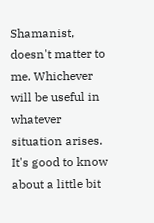Shamanist, doesn't matter to me. Whichever will be useful in whatever situation arises. It's good to know about a little bit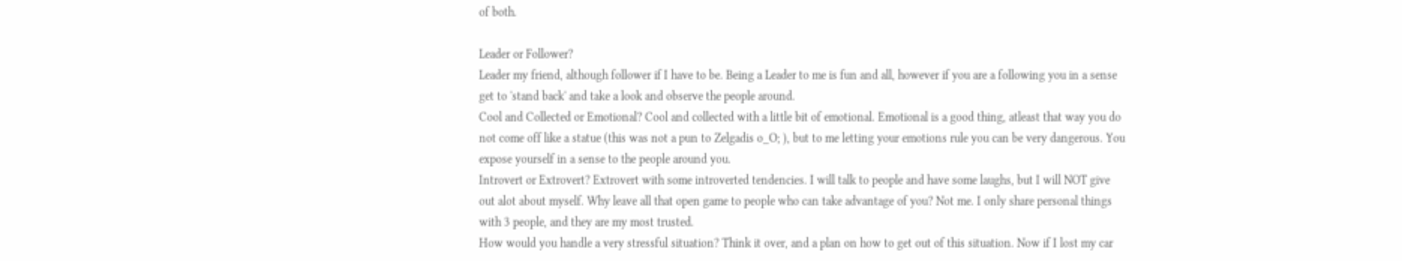of both.

Leader or Follower?
Leader my friend, although follower if I have to be. Being a Leader to me is fun and all, however if you are a following you in a sense get to 'stand back' and take a look and observe the people around.
Cool and Collected or Emotional? Cool and collected with a little bit of emotional. Emotional is a good thing, atleast that way you do not come off like a statue (this was not a pun to Zelgadis o_O; ), but to me letting your emotions rule you can be very dangerous. You expose yourself in a sense to the people around you.
Introvert or Extrovert? Extrovert with some introverted tendencies. I will talk to people and have some laughs, but I will NOT give out alot about myself. Why leave all that open game to people who can take advantage of you? Not me. I only share personal things with 3 people, and they are my most trusted.
How would you handle a very stressful situation? Think it over, and a plan on how to get out of this situation. Now if I lost my car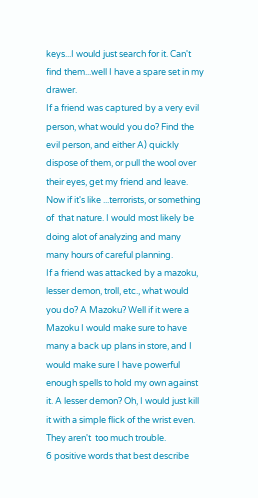keys...I would just search for it. Can't find them...well I have a spare set in my drawer.
If a friend was captured by a very evil person, what would you do? Find the evil person, and either A) quickly dispose of them, or pull the wool over their eyes, get my friend and leave. Now if it's like ...terrorists, or something of  that nature. I would most likely be doing alot of analyzing and many many hours of careful planning.
If a friend was attacked by a mazoku, lesser demon, troll, etc., what would you do? A Mazoku? Well if it were a Mazoku I would make sure to have many a back up plans in store, and I would make sure I have powerful enough spells to hold my own against it. A lesser demon? Oh, I would just kill it with a simple flick of the wrist even. They aren't  too much trouble.
6 positive words that best describe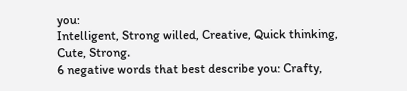you:
Intelligent, Strong willed, Creative, Quick thinking, Cute, Strong.
6 negative words that best describe you: Crafty,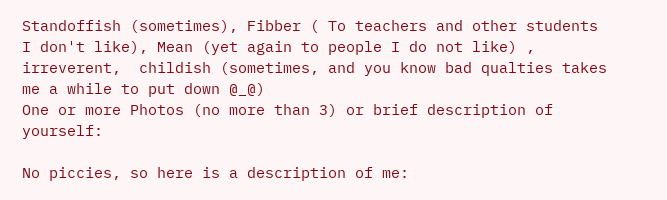Standoffish (sometimes), Fibber ( To teachers and other students I don't like), Mean (yet again to people I do not like) , irreverent,  childish (sometimes, and you know bad qualties takes me a while to put down @_@)
One or more Photos (no more than 3) or brief description of yourself:

No piccies, so here is a description of me: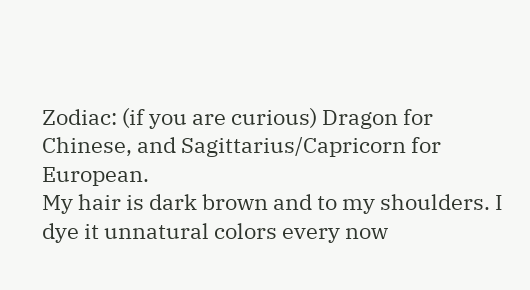Zodiac: (if you are curious) Dragon for Chinese, and Sagittarius/Capricorn for European.
My hair is dark brown and to my shoulders. I dye it unnatural colors every now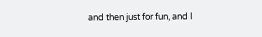and then just for fun, and I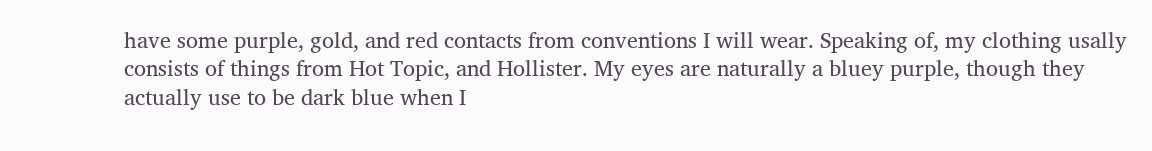have some purple, gold, and red contacts from conventions I will wear. Speaking of, my clothing usally consists of things from Hot Topic, and Hollister. My eyes are naturally a bluey purple, though they actually use to be dark blue when I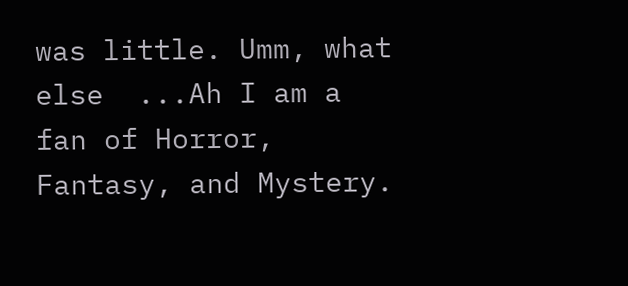was little. Umm, what else  ...Ah I am a fan of Horror, Fantasy, and Mystery.